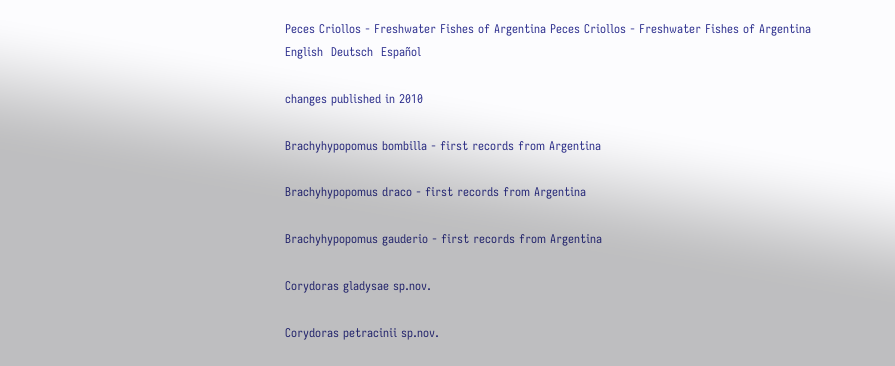Peces Criollos - Freshwater Fishes of Argentina Peces Criollos - Freshwater Fishes of Argentina
English  Deutsch  Español

changes published in 2010

Brachyhypopomus bombilla - first records from Argentina

Brachyhypopomus draco - first records from Argentina

Brachyhypopomus gauderio - first records from Argentina

Corydoras gladysae sp.nov.

Corydoras petracinii sp.nov.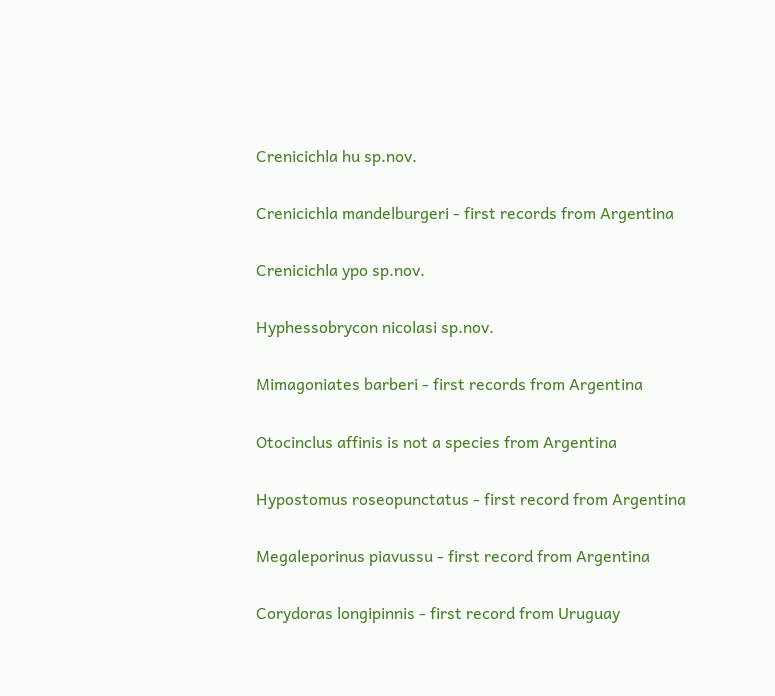Crenicichla hu sp.nov.

Crenicichla mandelburgeri - first records from Argentina

Crenicichla ypo sp.nov.

Hyphessobrycon nicolasi sp.nov.

Mimagoniates barberi - first records from Argentina

Otocinclus affinis is not a species from Argentina

Hypostomus roseopunctatus - first record from Argentina

Megaleporinus piavussu - first record from Argentina

Corydoras longipinnis - first record from Uruguay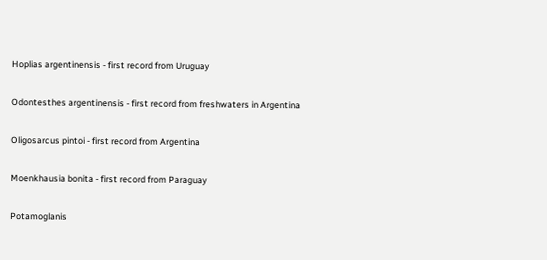Hoplias argentinensis - first record from Uruguay

Odontesthes argentinensis - first record from freshwaters in Argentina

Oligosarcus pintoi - first record from Argentina

Moenkhausia bonita - first record from Paraguay

Potamoglanis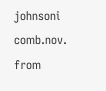johnsoni comb.nov. from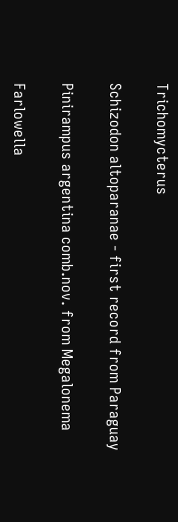Trichomycterus

Schizodon altoparanae - first record from Paraguay

Pinirampus argentina comb.nov. from Megalonema

Farlowella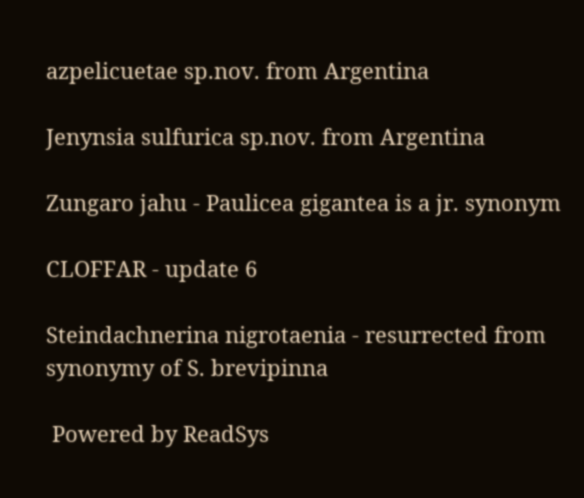azpelicuetae sp.nov. from Argentina

Jenynsia sulfurica sp.nov. from Argentina

Zungaro jahu - Paulicea gigantea is a jr. synonym

CLOFFAR - update 6

Steindachnerina nigrotaenia - resurrected from synonymy of S. brevipinna

 Powered by ReadSys